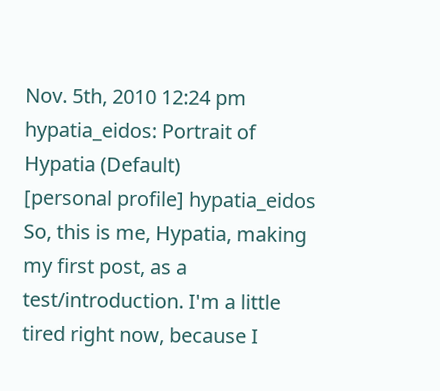Nov. 5th, 2010 12:24 pm
hypatia_eidos: Portrait of Hypatia (Default)
[personal profile] hypatia_eidos
So, this is me, Hypatia, making my first post, as a test/introduction. I'm a little tired right now, because I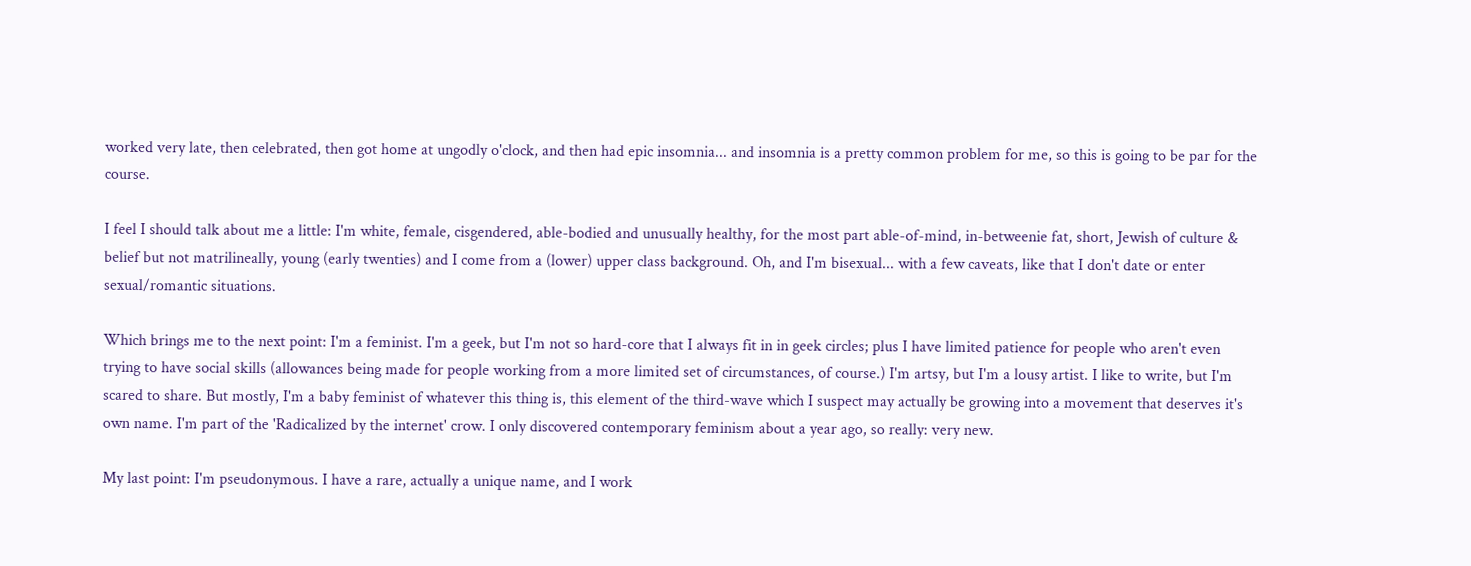worked very late, then celebrated, then got home at ungodly o'clock, and then had epic insomnia... and insomnia is a pretty common problem for me, so this is going to be par for the course.

I feel I should talk about me a little: I'm white, female, cisgendered, able-bodied and unusually healthy, for the most part able-of-mind, in-betweenie fat, short, Jewish of culture & belief but not matrilineally, young (early twenties) and I come from a (lower) upper class background. Oh, and I'm bisexual... with a few caveats, like that I don't date or enter sexual/romantic situations.

Which brings me to the next point: I'm a feminist. I'm a geek, but I'm not so hard-core that I always fit in in geek circles; plus I have limited patience for people who aren't even trying to have social skills (allowances being made for people working from a more limited set of circumstances, of course.) I'm artsy, but I'm a lousy artist. I like to write, but I'm scared to share. But mostly, I'm a baby feminist of whatever this thing is, this element of the third-wave which I suspect may actually be growing into a movement that deserves it's own name. I'm part of the 'Radicalized by the internet' crow. I only discovered contemporary feminism about a year ago, so really: very new.

My last point: I'm pseudonymous. I have a rare, actually a unique name, and I work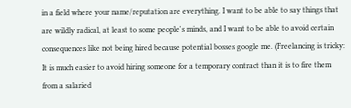in a field where your name/reputation are everything. I want to be able to say things that are wildly radical, at least to some people's minds, and I want to be able to avoid certain consequences like not being hired because potential bosses google me. (Freelancing is tricky: It is much easier to avoid hiring someone for a temporary contract than it is to fire them from a salaried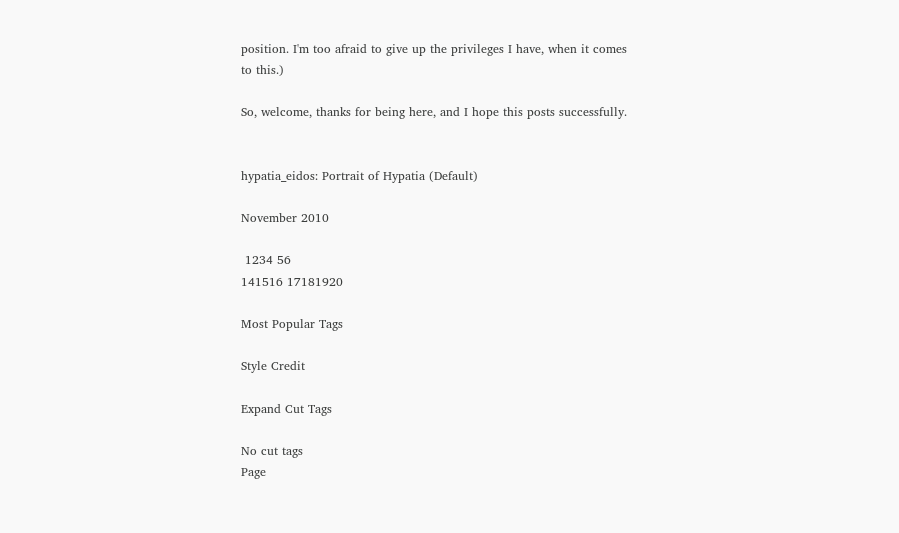position. I'm too afraid to give up the privileges I have, when it comes to this.)

So, welcome, thanks for being here, and I hope this posts successfully.


hypatia_eidos: Portrait of Hypatia (Default)

November 2010

 1234 56
141516 17181920

Most Popular Tags

Style Credit

Expand Cut Tags

No cut tags
Page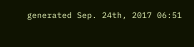generated Sep. 24th, 2017 06:51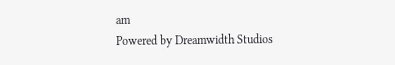am
Powered by Dreamwidth Studios